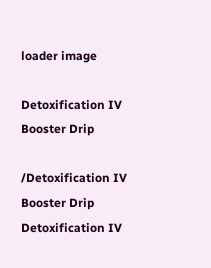loader image

Detoxification IV Booster Drip

/Detoxification IV Booster Drip
Detoxification IV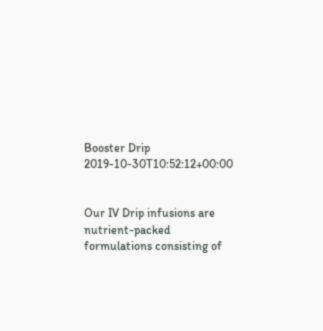Booster Drip 2019-10-30T10:52:12+00:00


Our IV Drip infusions are nutrient-packed formulations consisting of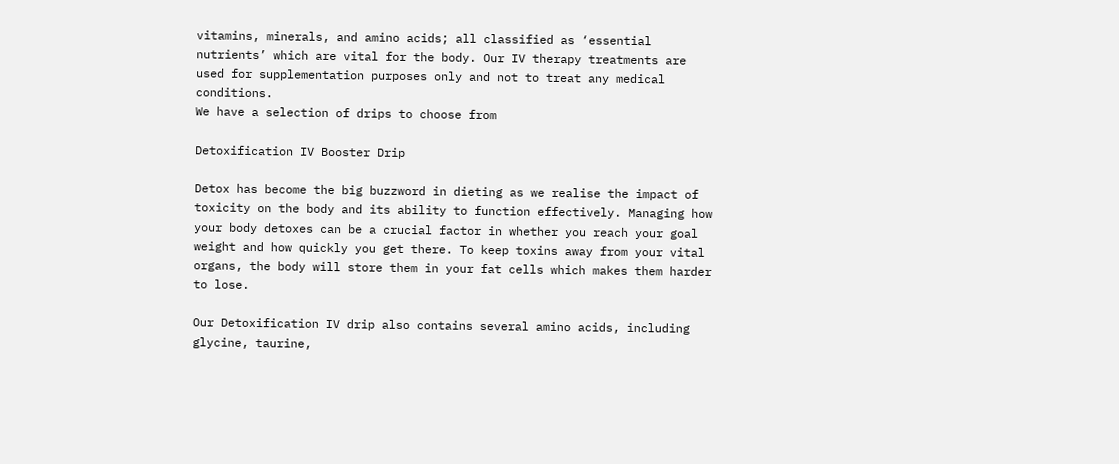vitamins, minerals, and amino acids; all classified as ‘essential nutrients’ which are vital for the body. Our IV therapy treatments are used for supplementation purposes only and not to treat any medical conditions.
We have a selection of drips to choose from

Detoxification IV Booster Drip

Detox has become the big buzzword in dieting as we realise the impact of toxicity on the body and its ability to function effectively. Managing how your body detoxes can be a crucial factor in whether you reach your goal weight and how quickly you get there. To keep toxins away from your vital organs, the body will store them in your fat cells which makes them harder to lose.

Our Detoxification IV drip also contains several amino acids, including glycine, taurine,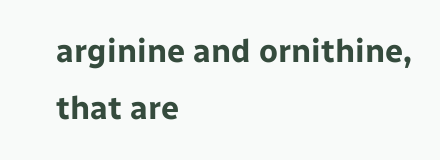arginine and ornithine, that are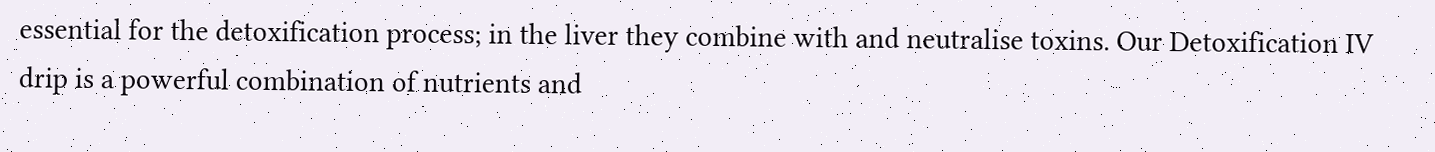essential for the detoxification process; in the liver they combine with and neutralise toxins. Our Detoxification IV drip is a powerful combination of nutrients and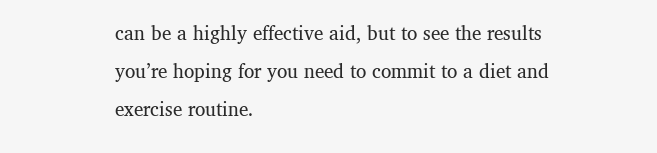can be a highly effective aid, but to see the results you’re hoping for you need to commit to a diet and exercise routine.